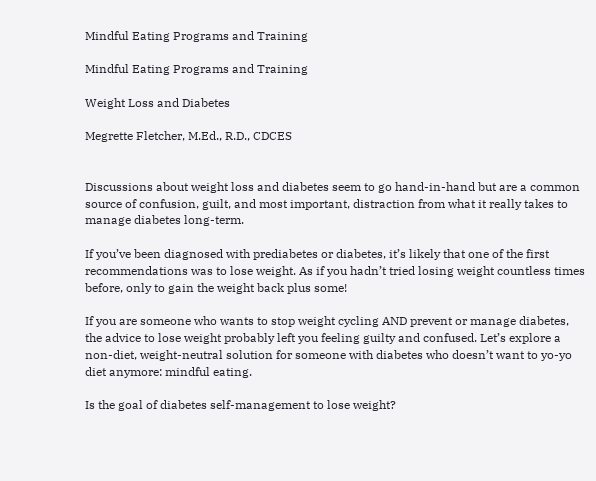Mindful Eating Programs and Training

Mindful Eating Programs and Training

Weight Loss and Diabetes

Megrette Fletcher, M.Ed., R.D., CDCES


Discussions about weight loss and diabetes seem to go hand-in-hand but are a common source of confusion, guilt, and most important, distraction from what it really takes to manage diabetes long-term.

If you’ve been diagnosed with prediabetes or diabetes, it’s likely that one of the first recommendations was to lose weight. As if you hadn’t tried losing weight countless times before, only to gain the weight back plus some!

If you are someone who wants to stop weight cycling AND prevent or manage diabetes, the advice to lose weight probably left you feeling guilty and confused. Let’s explore a non-diet, weight-neutral solution for someone with diabetes who doesn’t want to yo-yo diet anymore: mindful eating.

Is the goal of diabetes self-management to lose weight?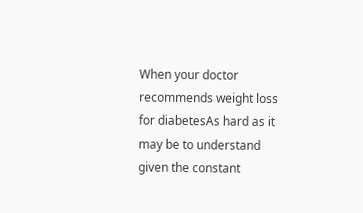When your doctor recommends weight loss for diabetesAs hard as it may be to understand given the constant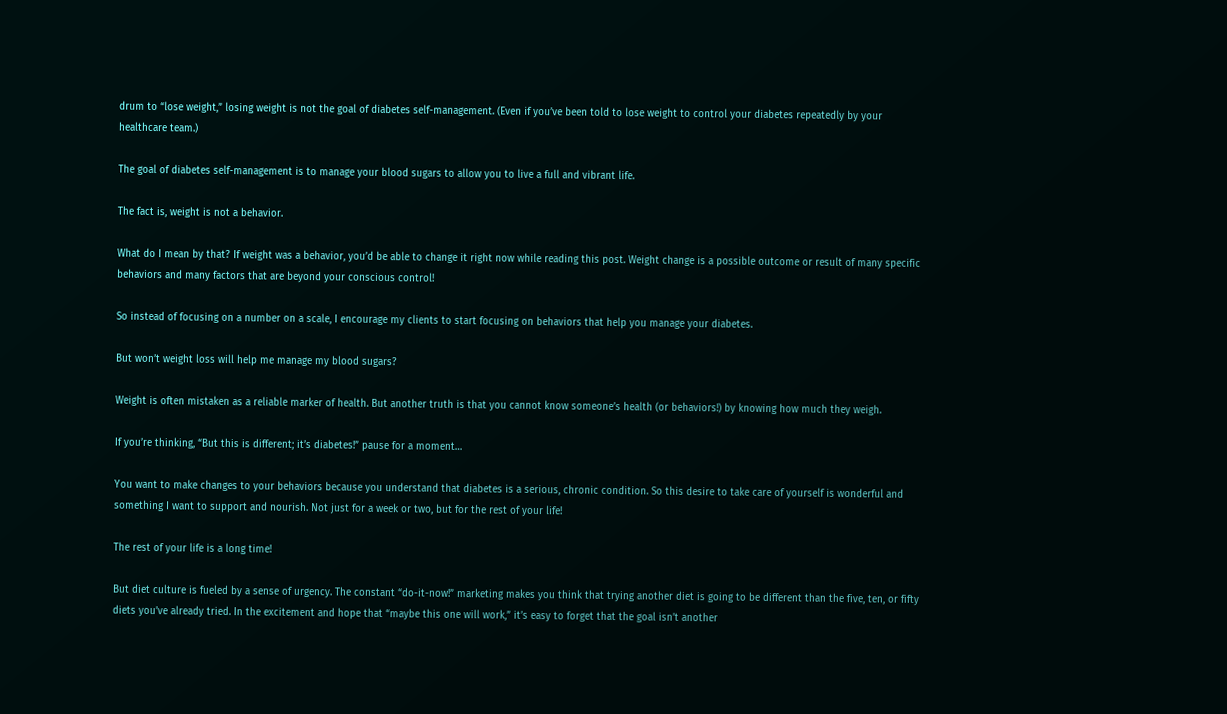drum to “lose weight,” losing weight is not the goal of diabetes self-management. (Even if you’ve been told to lose weight to control your diabetes repeatedly by your healthcare team.)

The goal of diabetes self-management is to manage your blood sugars to allow you to live a full and vibrant life.

The fact is, weight is not a behavior.

What do I mean by that? If weight was a behavior, you’d be able to change it right now while reading this post. Weight change is a possible outcome or result of many specific behaviors and many factors that are beyond your conscious control!

So instead of focusing on a number on a scale, I encourage my clients to start focusing on behaviors that help you manage your diabetes.

But won’t weight loss will help me manage my blood sugars?

Weight is often mistaken as a reliable marker of health. But another truth is that you cannot know someone’s health (or behaviors!) by knowing how much they weigh.

If you’re thinking, “But this is different; it’s diabetes!” pause for a moment…

You want to make changes to your behaviors because you understand that diabetes is a serious, chronic condition. So this desire to take care of yourself is wonderful and something I want to support and nourish. Not just for a week or two, but for the rest of your life!

The rest of your life is a long time!

But diet culture is fueled by a sense of urgency. The constant “do-it-now!” marketing makes you think that trying another diet is going to be different than the five, ten, or fifty diets you’ve already tried. In the excitement and hope that “maybe this one will work,” it’s easy to forget that the goal isn’t another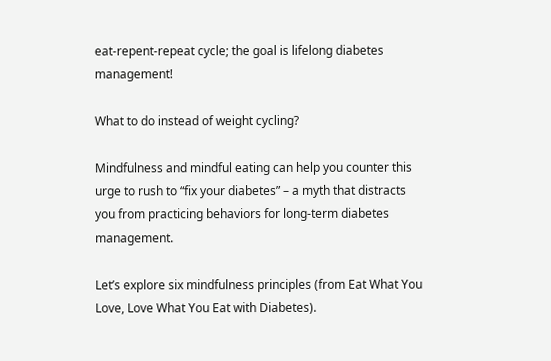eat-repent-repeat cycle; the goal is lifelong diabetes management!

What to do instead of weight cycling?

Mindfulness and mindful eating can help you counter this urge to rush to “fix your diabetes” – a myth that distracts you from practicing behaviors for long-term diabetes management.

Let’s explore six mindfulness principles (from Eat What You Love, Love What You Eat with Diabetes).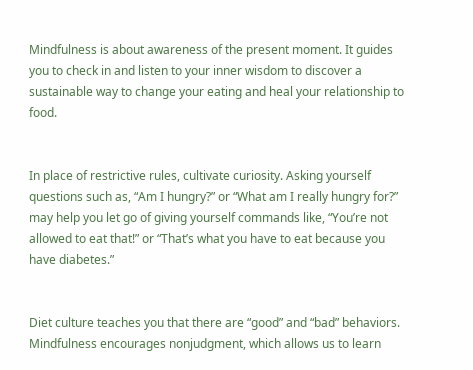Mindfulness is about awareness of the present moment. It guides you to check in and listen to your inner wisdom to discover a sustainable way to change your eating and heal your relationship to food.


In place of restrictive rules, cultivate curiosity. Asking yourself questions such as, “Am I hungry?” or “What am I really hungry for?” may help you let go of giving yourself commands like, “You’re not allowed to eat that!” or “That’s what you have to eat because you have diabetes.”


Diet culture teaches you that there are “good” and “bad” behaviors. Mindfulness encourages nonjudgment, which allows us to learn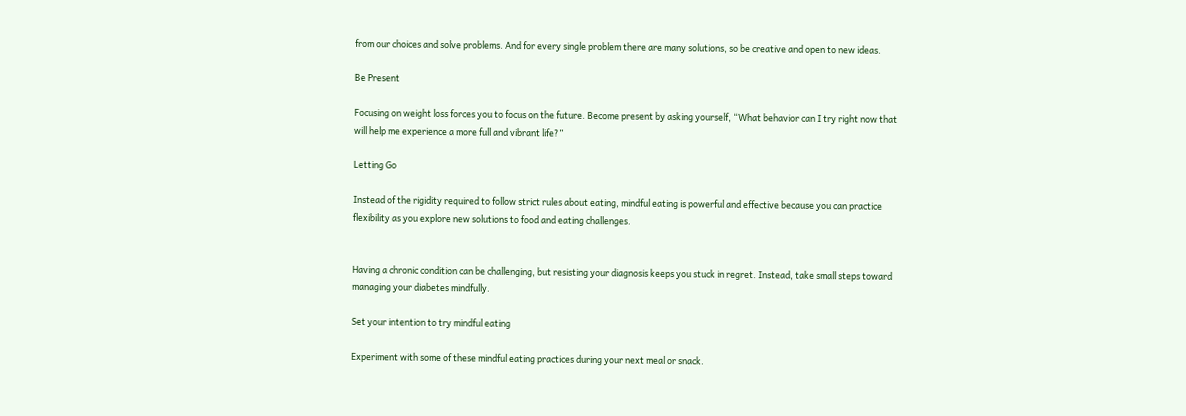from our choices and solve problems. And for every single problem there are many solutions, so be creative and open to new ideas.

Be Present

Focusing on weight loss forces you to focus on the future. Become present by asking yourself, “What behavior can I try right now that will help me experience a more full and vibrant life?”

Letting Go

Instead of the rigidity required to follow strict rules about eating, mindful eating is powerful and effective because you can practice flexibility as you explore new solutions to food and eating challenges.


Having a chronic condition can be challenging, but resisting your diagnosis keeps you stuck in regret. Instead, take small steps toward managing your diabetes mindfully.

Set your intention to try mindful eating

Experiment with some of these mindful eating practices during your next meal or snack.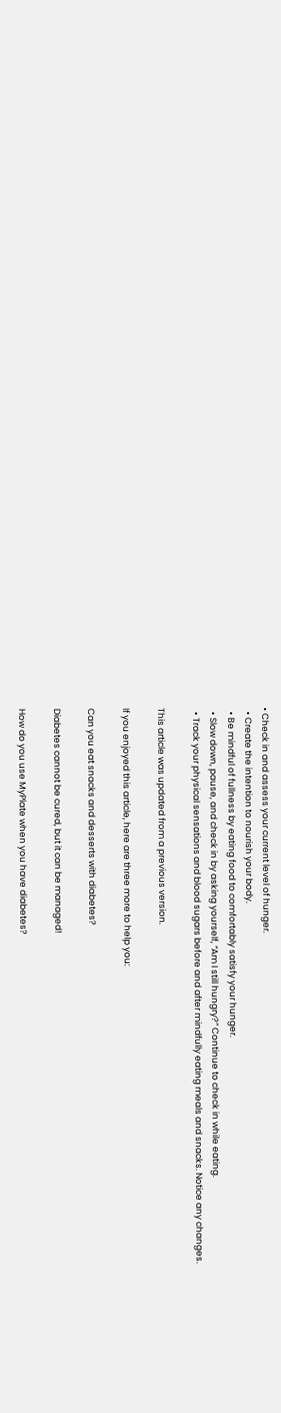• Check in and assess your current level of hunger.
  • Create the intention to nourish your body.
  • Be mindful of fullness by eating food to comfortably satisfy your hunger.
  • Slow down, pause, and check in by asking yourself, “Am I still hungry?” Continue to check in while eating.
  • Track your physical sensations and blood sugars before and after mindfully eating meals and snacks. Notice any changes.

This article was updated from a previous version.

If you enjoyed this article, here are three more to help you:

Can you eat snacks and desserts with diabetes?

Diabetes cannot be cured, but it can be managed!

How do you use MyPlate when you have diabetes?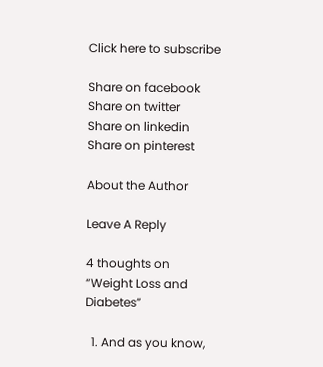Click here to subscribe

Share on facebook
Share on twitter
Share on linkedin
Share on pinterest

About the Author

Leave A Reply

4 thoughts on “Weight Loss and Diabetes”

  1. And as you know,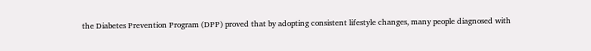the Diabetes Prevention Program (DPP) proved that by adopting consistent lifestyle changes, many people diagnosed with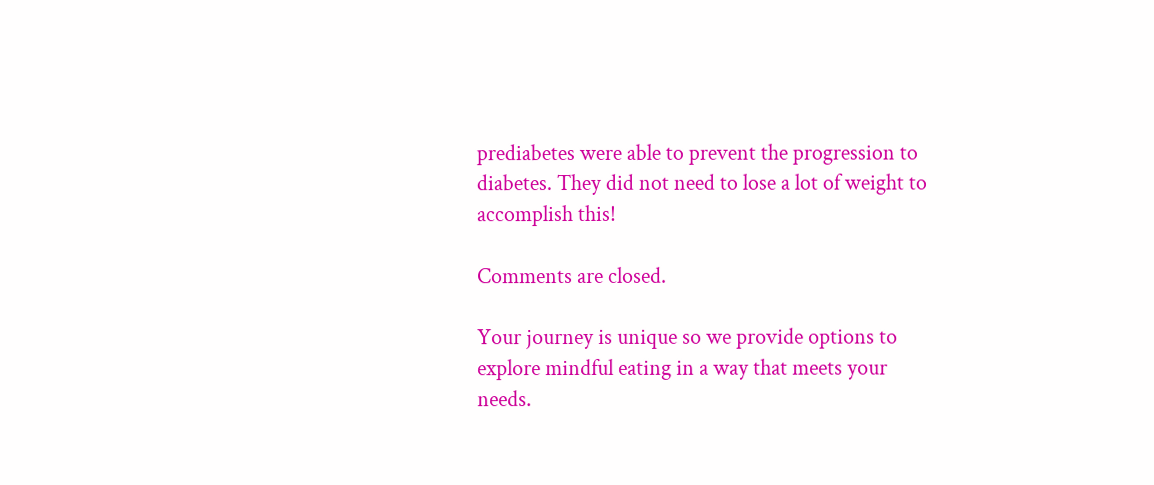prediabetes were able to prevent the progression to diabetes. They did not need to lose a lot of weight to accomplish this!

Comments are closed.

Your journey is unique so we provide options to explore mindful eating in a way that meets your needs.